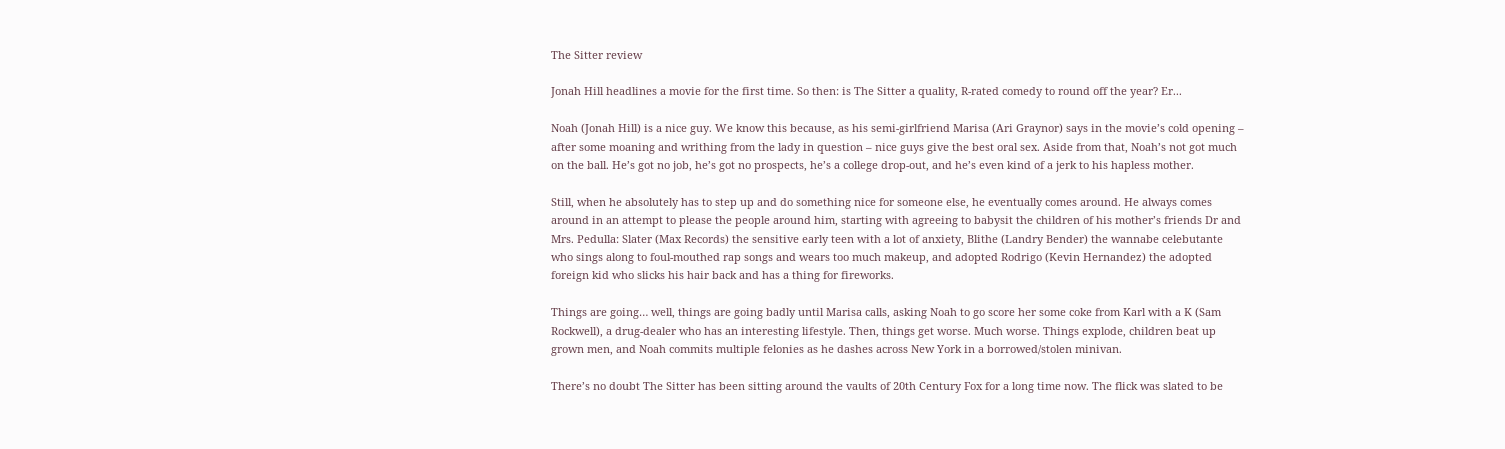The Sitter review

Jonah Hill headlines a movie for the first time. So then: is The Sitter a quality, R-rated comedy to round off the year? Er...

Noah (Jonah Hill) is a nice guy. We know this because, as his semi-girlfriend Marisa (Ari Graynor) says in the movie’s cold opening – after some moaning and writhing from the lady in question – nice guys give the best oral sex. Aside from that, Noah’s not got much on the ball. He’s got no job, he’s got no prospects, he’s a college drop-out, and he’s even kind of a jerk to his hapless mother.

Still, when he absolutely has to step up and do something nice for someone else, he eventually comes around. He always comes around in an attempt to please the people around him, starting with agreeing to babysit the children of his mother’s friends Dr and Mrs. Pedulla: Slater (Max Records) the sensitive early teen with a lot of anxiety, Blithe (Landry Bender) the wannabe celebutante who sings along to foul-mouthed rap songs and wears too much makeup, and adopted Rodrigo (Kevin Hernandez) the adopted foreign kid who slicks his hair back and has a thing for fireworks.

Things are going… well, things are going badly until Marisa calls, asking Noah to go score her some coke from Karl with a K (Sam Rockwell), a drug-dealer who has an interesting lifestyle. Then, things get worse. Much worse. Things explode, children beat up grown men, and Noah commits multiple felonies as he dashes across New York in a borrowed/stolen minivan.

There’s no doubt The Sitter has been sitting around the vaults of 20th Century Fox for a long time now. The flick was slated to be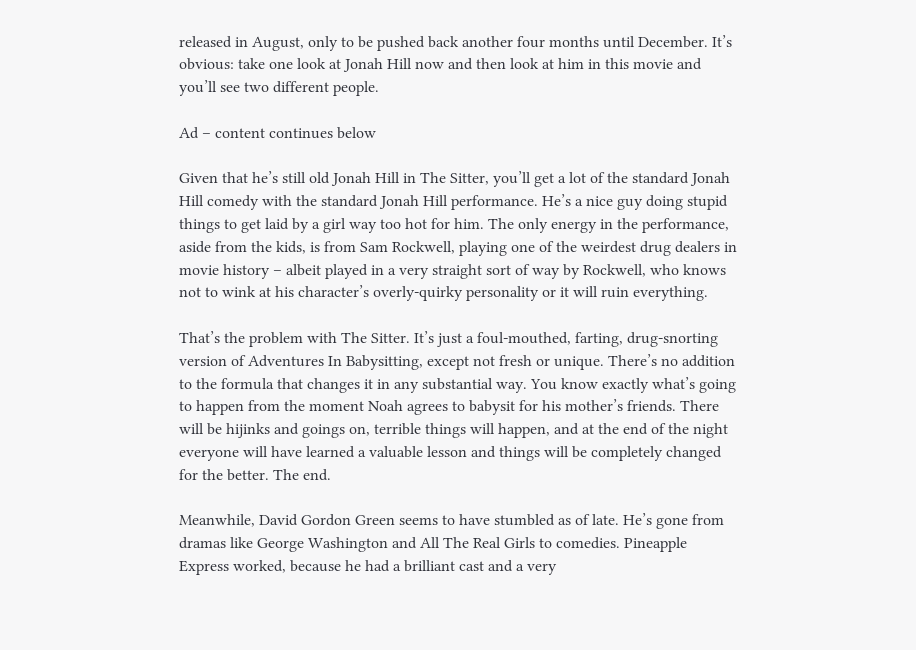released in August, only to be pushed back another four months until December. It’s obvious: take one look at Jonah Hill now and then look at him in this movie and you’ll see two different people.

Ad – content continues below

Given that he’s still old Jonah Hill in The Sitter, you’ll get a lot of the standard Jonah Hill comedy with the standard Jonah Hill performance. He’s a nice guy doing stupid things to get laid by a girl way too hot for him. The only energy in the performance, aside from the kids, is from Sam Rockwell, playing one of the weirdest drug dealers in movie history – albeit played in a very straight sort of way by Rockwell, who knows not to wink at his character’s overly-quirky personality or it will ruin everything.

That’s the problem with The Sitter. It’s just a foul-mouthed, farting, drug-snorting version of Adventures In Babysitting, except not fresh or unique. There’s no addition to the formula that changes it in any substantial way. You know exactly what’s going to happen from the moment Noah agrees to babysit for his mother’s friends. There will be hijinks and goings on, terrible things will happen, and at the end of the night everyone will have learned a valuable lesson and things will be completely changed for the better. The end.

Meanwhile, David Gordon Green seems to have stumbled as of late. He’s gone from dramas like George Washington and All The Real Girls to comedies. Pineapple Express worked, because he had a brilliant cast and a very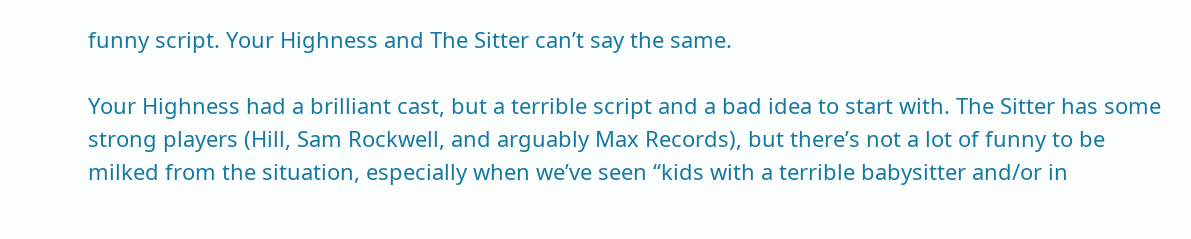funny script. Your Highness and The Sitter can’t say the same.

Your Highness had a brilliant cast, but a terrible script and a bad idea to start with. The Sitter has some strong players (Hill, Sam Rockwell, and arguably Max Records), but there’s not a lot of funny to be milked from the situation, especially when we’ve seen “kids with a terrible babysitter and/or in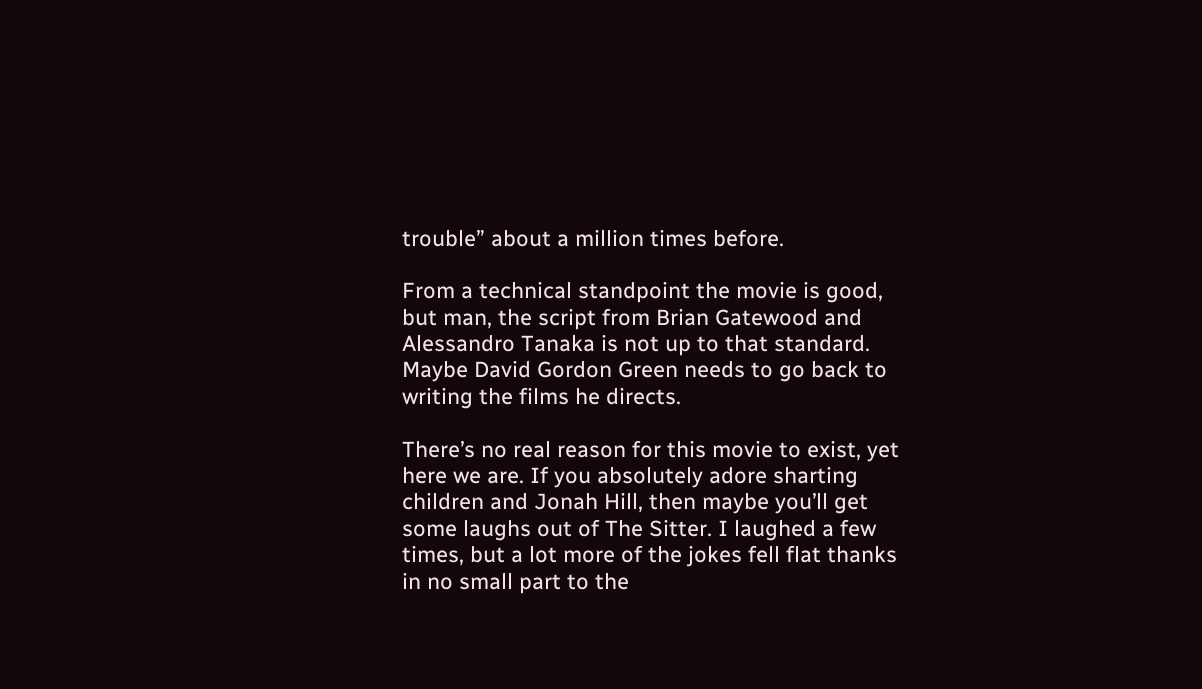trouble” about a million times before.

From a technical standpoint the movie is good, but man, the script from Brian Gatewood and Alessandro Tanaka is not up to that standard. Maybe David Gordon Green needs to go back to writing the films he directs.

There’s no real reason for this movie to exist, yet here we are. If you absolutely adore sharting children and Jonah Hill, then maybe you’ll get some laughs out of The Sitter. I laughed a few times, but a lot more of the jokes fell flat thanks in no small part to the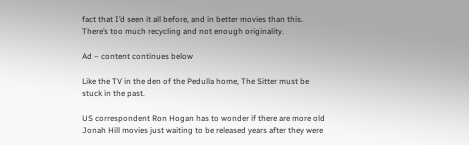fact that I’d seen it all before, and in better movies than this. There’s too much recycling and not enough originality.

Ad – content continues below

Like the TV in the den of the Pedulla home, The Sitter must be stuck in the past.

US correspondent Ron Hogan has to wonder if there are more old Jonah Hill movies just waiting to be released years after they were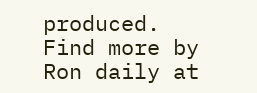produced. Find more by Ron daily at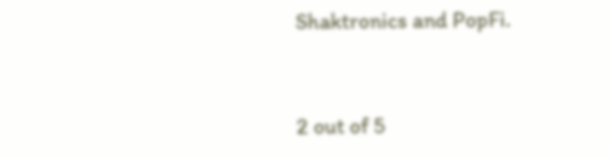Shaktronics and PopFi.


2 out of 5